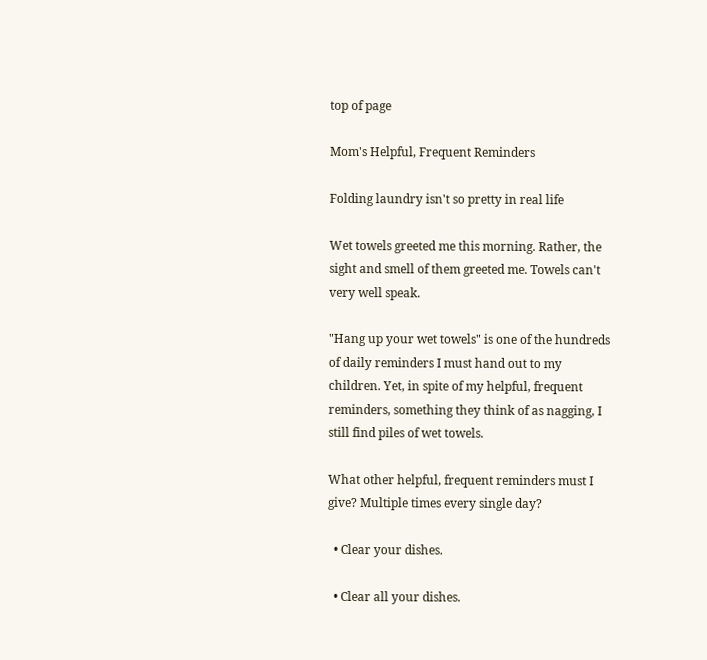top of page

Mom's Helpful, Frequent Reminders

Folding laundry isn't so pretty in real life

Wet towels greeted me this morning. Rather, the sight and smell of them greeted me. Towels can't very well speak.

"Hang up your wet towels" is one of the hundreds of daily reminders I must hand out to my children. Yet, in spite of my helpful, frequent reminders, something they think of as nagging, I still find piles of wet towels.

What other helpful, frequent reminders must I give? Multiple times every single day?

  • Clear your dishes.

  • Clear all your dishes.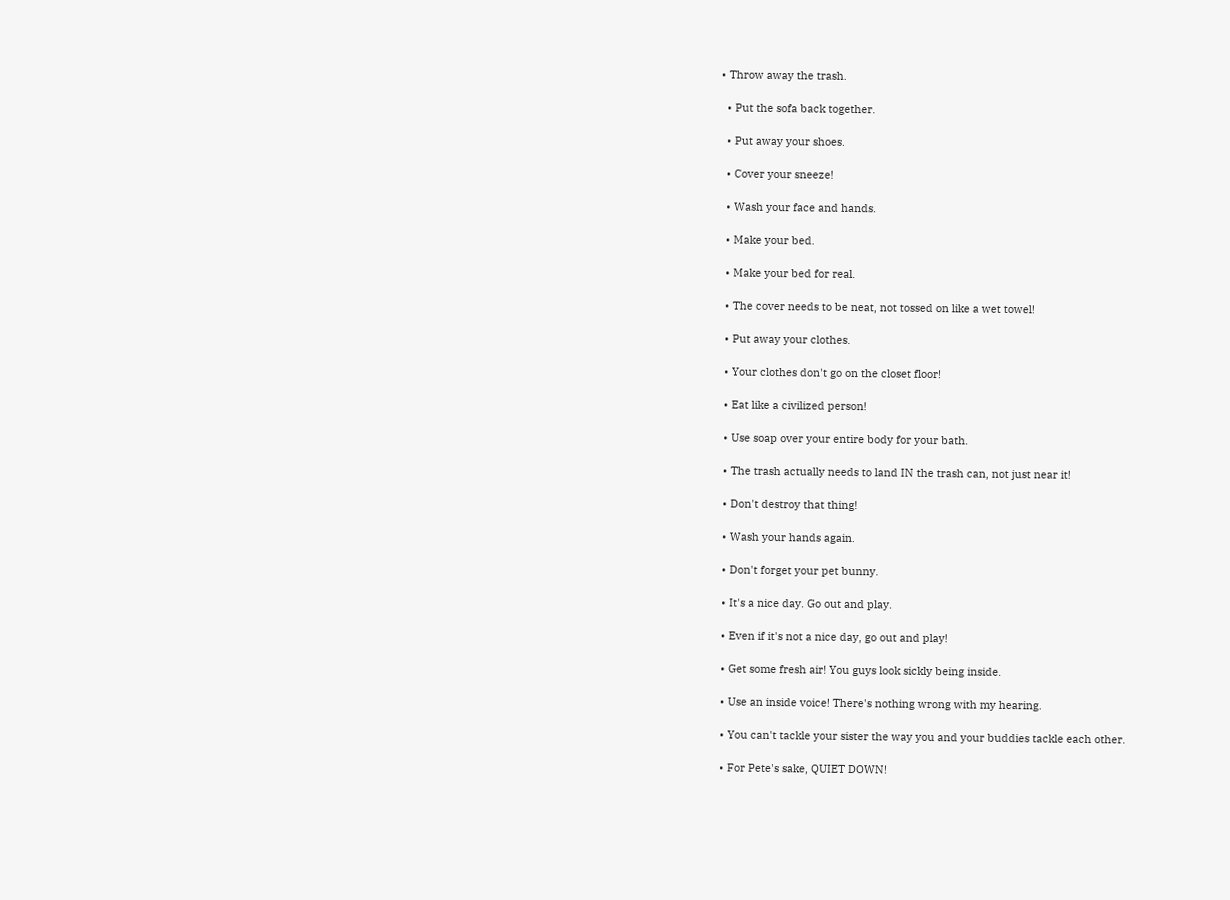• Throw away the trash.

  • Put the sofa back together.

  • Put away your shoes.

  • Cover your sneeze!

  • Wash your face and hands.

  • Make your bed.

  • Make your bed for real.

  • The cover needs to be neat, not tossed on like a wet towel!

  • Put away your clothes.

  • Your clothes don't go on the closet floor!

  • Eat like a civilized person!

  • Use soap over your entire body for your bath.

  • The trash actually needs to land IN the trash can, not just near it!

  • Don't destroy that thing!

  • Wash your hands again.

  • Don't forget your pet bunny.

  • It's a nice day. Go out and play.

  • Even if it's not a nice day, go out and play!

  • Get some fresh air! You guys look sickly being inside.

  • Use an inside voice! There's nothing wrong with my hearing.

  • You can't tackle your sister the way you and your buddies tackle each other.

  • For Pete's sake, QUIET DOWN!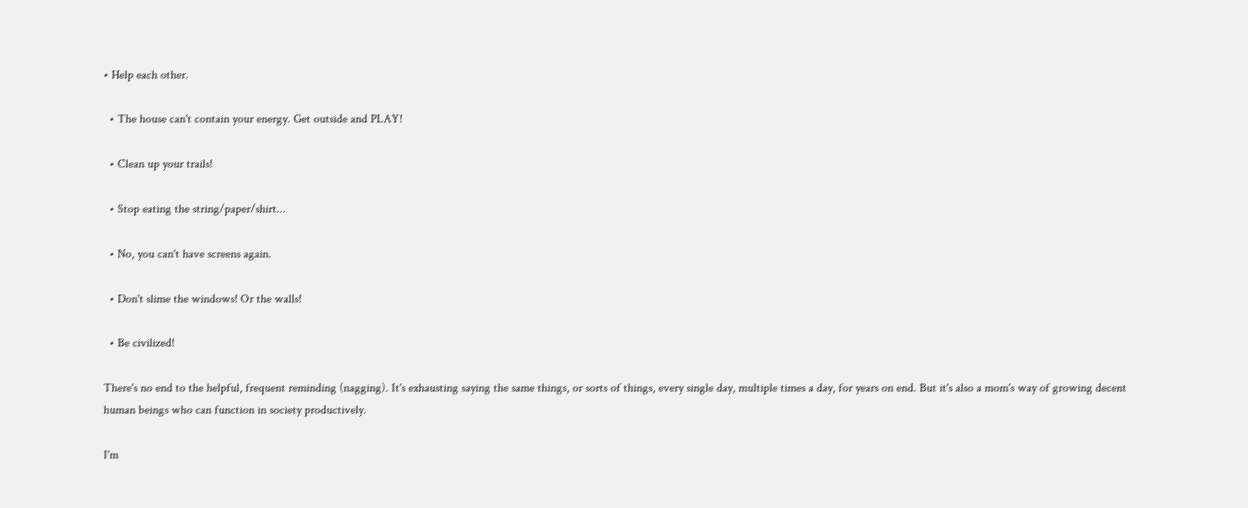• Help each other.

  • The house can't contain your energy. Get outside and PLAY!

  • Clean up your trails!

  • Stop eating the string/paper/shirt...

  • No, you can't have screens again.

  • Don't slime the windows! Or the walls!

  • Be civilized!

There's no end to the helpful, frequent reminding (nagging). It's exhausting saying the same things, or sorts of things, every single day, multiple times a day, for years on end. But it's also a mom's way of growing decent human beings who can function in society productively.

I'm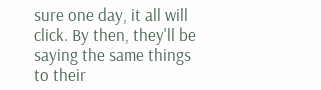sure one day, it all will click. By then, they'll be saying the same things to their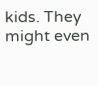kids. They might even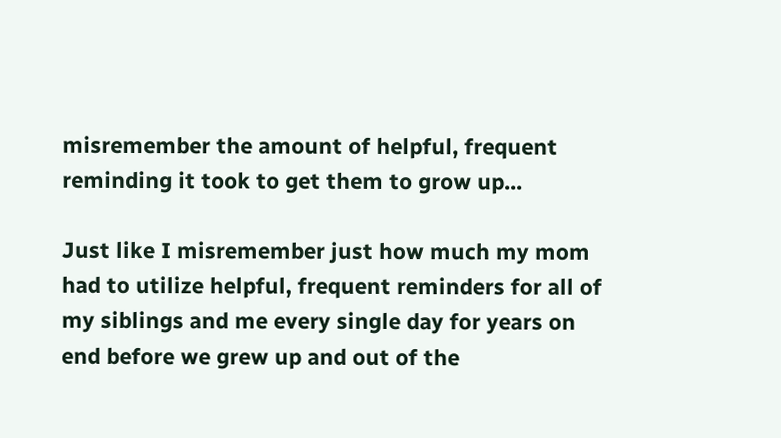misremember the amount of helpful, frequent reminding it took to get them to grow up...

Just like I misremember just how much my mom had to utilize helpful, frequent reminders for all of my siblings and me every single day for years on end before we grew up and out of the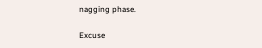nagging phase.

Excuse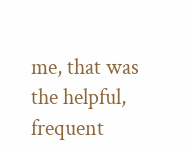me, that was the helpful, frequent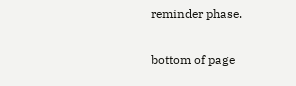reminder phase.


bottom of page